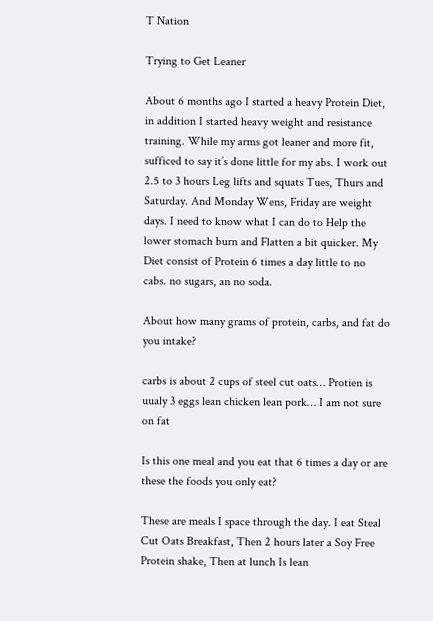T Nation

Trying to Get Leaner

About 6 months ago I started a heavy Protein Diet, in addition I started heavy weight and resistance training. While my arms got leaner and more fit, sufficed to say it’s done little for my abs. I work out 2.5 to 3 hours Leg lifts and squats Tues, Thurs and Saturday. And Monday Wens, Friday are weight days. I need to know what I can do to Help the lower stomach burn and Flatten a bit quicker. My Diet consist of Protein 6 times a day little to no cabs. no sugars, an no soda.

About how many grams of protein, carbs, and fat do you intake?

carbs is about 2 cups of steel cut oats… Protien is uualy 3 eggs lean chicken lean pork… I am not sure on fat

Is this one meal and you eat that 6 times a day or are these the foods you only eat?

These are meals I space through the day. I eat Steal Cut Oats Breakfast, Then 2 hours later a Soy Free Protein shake, Then at lunch Is lean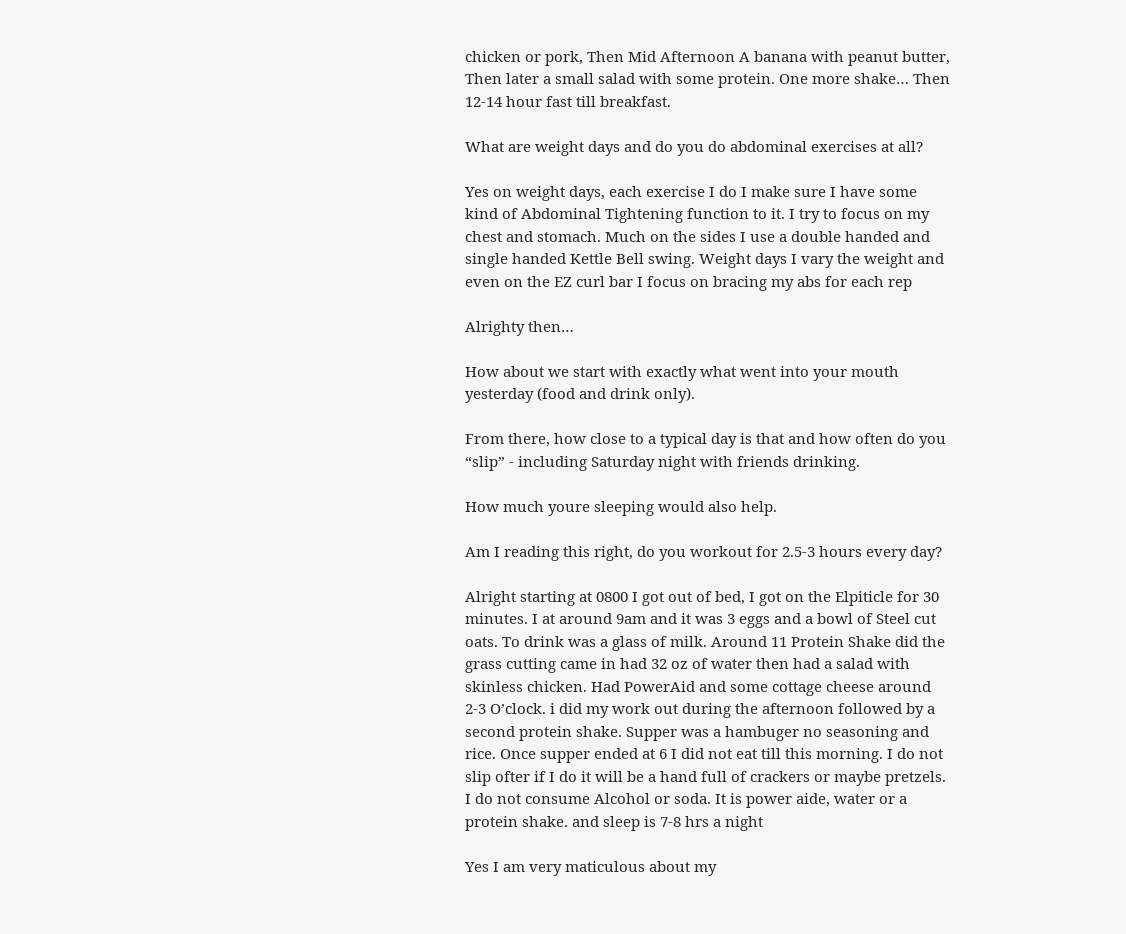chicken or pork, Then Mid Afternoon A banana with peanut butter, Then later a small salad with some protein. One more shake… Then 12-14 hour fast till breakfast.

What are weight days and do you do abdominal exercises at all?

Yes on weight days, each exercise I do I make sure I have some kind of Abdominal Tightening function to it. I try to focus on my chest and stomach. Much on the sides I use a double handed and single handed Kettle Bell swing. Weight days I vary the weight and even on the EZ curl bar I focus on bracing my abs for each rep

Alrighty then…

How about we start with exactly what went into your mouth yesterday (food and drink only).

From there, how close to a typical day is that and how often do you “slip” - including Saturday night with friends drinking.

How much youre sleeping would also help.

Am I reading this right, do you workout for 2.5-3 hours every day?

Alright starting at 0800 I got out of bed, I got on the Elpiticle for 30 minutes. I at around 9am and it was 3 eggs and a bowl of Steel cut oats. To drink was a glass of milk. Around 11 Protein Shake did the grass cutting came in had 32 oz of water then had a salad with skinless chicken. Had PowerAid and some cottage cheese around 2-3 O’clock. i did my work out during the afternoon followed by a second protein shake. Supper was a hambuger no seasoning and rice. Once supper ended at 6 I did not eat till this morning. I do not slip ofter if I do it will be a hand full of crackers or maybe pretzels. I do not consume Alcohol or soda. It is power aide, water or a protein shake. and sleep is 7-8 hrs a night

Yes I am very maticulous about my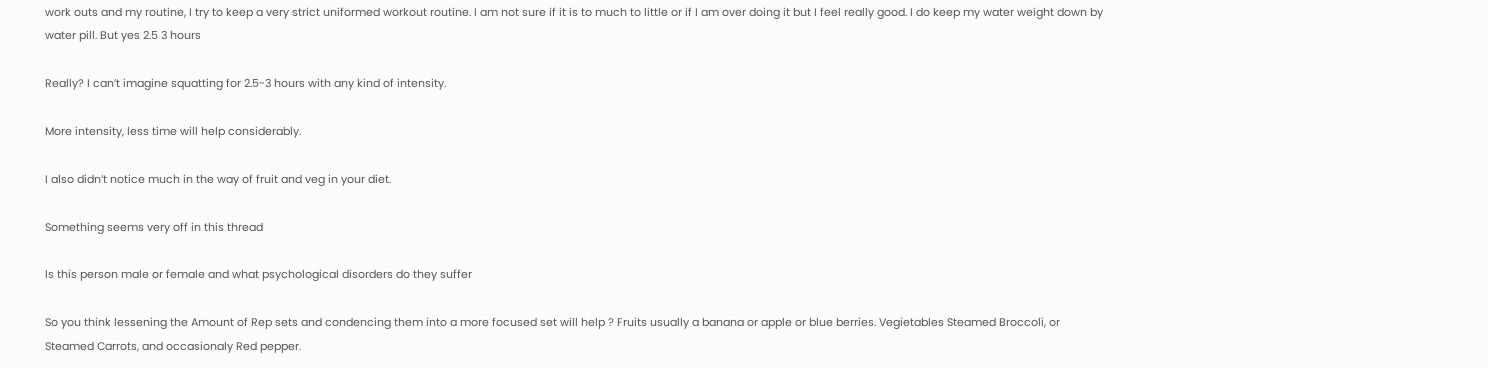work outs and my routine, I try to keep a very strict uniformed workout routine. I am not sure if it is to much to little or if I am over doing it but I feel really good. I do keep my water weight down by water pill. But yes 2.5 3 hours

Really? I can’t imagine squatting for 2.5-3 hours with any kind of intensity.

More intensity, less time will help considerably.

I also didn’t notice much in the way of fruit and veg in your diet.

Something seems very off in this thread

Is this person male or female and what psychological disorders do they suffer

So you think lessening the Amount of Rep sets and condencing them into a more focused set will help ? Fruits usually a banana or apple or blue berries. Vegietables Steamed Broccoli, or Steamed Carrots, and occasionaly Red pepper.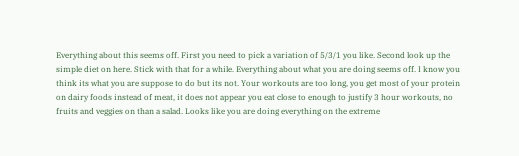Everything about this seems off. First you need to pick a variation of 5/3/1 you like. Second look up the simple diet on here. Stick with that for a while. Everything about what you are doing seems off. I know you think its what you are suppose to do but its not. Your workouts are too long, you get most of your protein on dairy foods instead of meat, it does not appear you eat close to enough to justify 3 hour workouts, no fruits and veggies on than a salad. Looks like you are doing everything on the extreme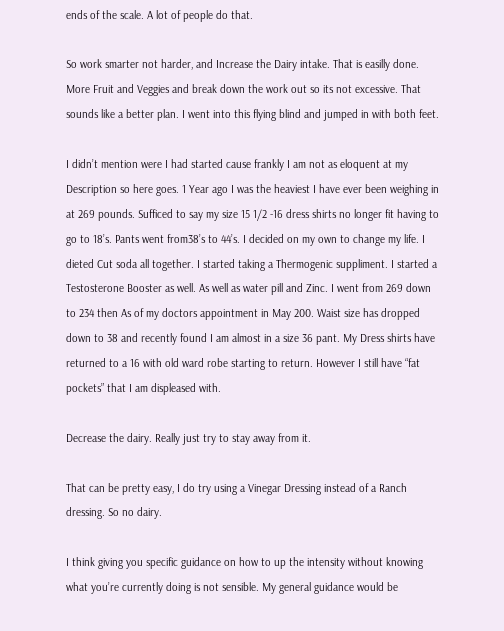ends of the scale. A lot of people do that.

So work smarter not harder, and Increase the Dairy intake. That is easilly done. More Fruit and Veggies and break down the work out so its not excessive. That sounds like a better plan. I went into this flying blind and jumped in with both feet.

I didn’t mention were I had started cause frankly I am not as eloquent at my Description so here goes. 1 Year ago I was the heaviest I have ever been weighing in at 269 pounds. Sufficed to say my size 15 1/2 -16 dress shirts no longer fit having to go to 18’s. Pants went from38’s to 44’s. I decided on my own to change my life. I dieted Cut soda all together. I started taking a Thermogenic suppliment. I started a Testosterone Booster as well. As well as water pill and Zinc. I went from 269 down to 234 then As of my doctors appointment in May 200. Waist size has dropped down to 38 and recently found I am almost in a size 36 pant. My Dress shirts have returned to a 16 with old ward robe starting to return. However I still have “fat pockets” that I am displeased with.

Decrease the dairy. Really just try to stay away from it.

That can be pretty easy, I do try using a Vinegar Dressing instead of a Ranch dressing. So no dairy.

I think giving you specific guidance on how to up the intensity without knowing what you’re currently doing is not sensible. My general guidance would be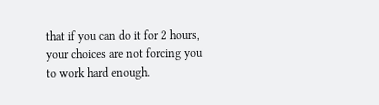that if you can do it for 2 hours, your choices are not forcing you to work hard enough.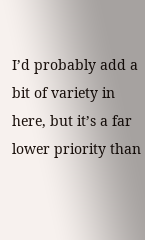I’d probably add a bit of variety in here, but it’s a far lower priority than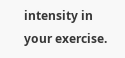intensity in your exercise.